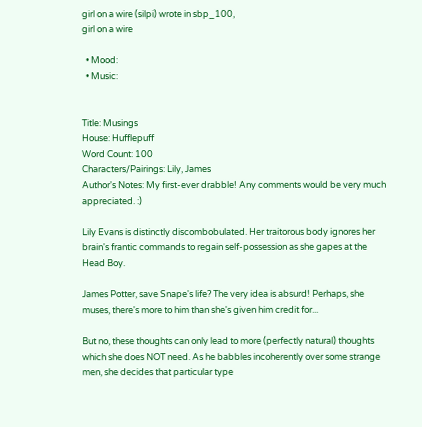girl on a wire (silpi) wrote in sbp_100,
girl on a wire

  • Mood:
  • Music:


Title: Musings
House: Hufflepuff
Word Count: 100
Characters/Pairings: Lily, James
Author's Notes: My first-ever drabble! Any comments would be very much appreciated. :)

Lily Evans is distinctly discombobulated. Her traitorous body ignores her brain's frantic commands to regain self-possession as she gapes at the Head Boy.

James Potter, save Snape's life? The very idea is absurd! Perhaps, she muses, there's more to him than she's given him credit for...

But no, these thoughts can only lead to more (perfectly natural) thoughts which she does NOT need. As he babbles incoherently over some strange men, she decides that particular type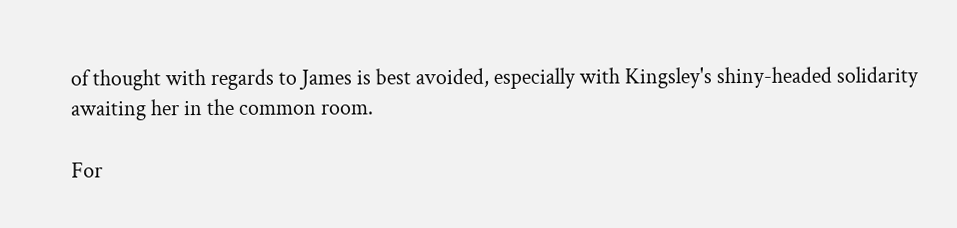of thought with regards to James is best avoided, especially with Kingsley's shiny-headed solidarity awaiting her in the common room.

For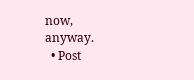now, anyway.
  • Post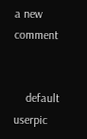a new comment


    default userpic